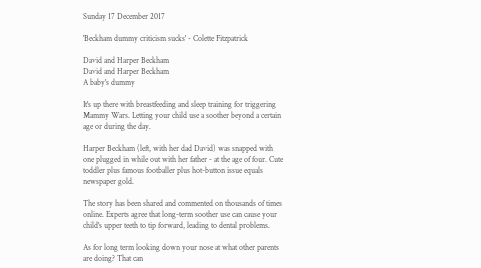Sunday 17 December 2017

'Beckham dummy criticism sucks' - Colette Fitzpatrick

David and Harper Beckham
David and Harper Beckham
A baby's dummy

It's up there with breastfeeding and sleep training for triggering Mammy Wars. Letting your child use a soother beyond a certain age or during the day.

Harper Beckham (left, with her dad David) was snapped with one plugged in while out with her father - at the age of four. Cute toddler plus famous footballer plus hot-button issue equals newspaper gold.

The story has been shared and commented on thousands of times online. Experts agree that long-term soother use can cause your child's upper teeth to tip forward, leading to dental problems.

As for long term looking down your nose at what other parents are doing? That can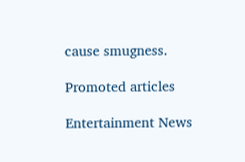cause smugness.

Promoted articles

Entertainment News